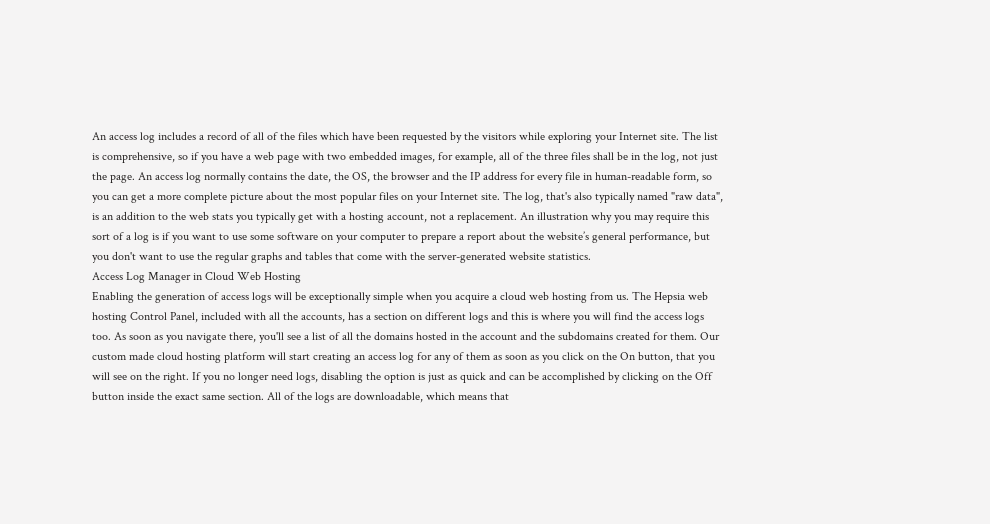An access log includes a record of all of the files which have been requested by the visitors while exploring your Internet site. The list is comprehensive, so if you have a web page with two embedded images, for example, all of the three files shall be in the log, not just the page. An access log normally contains the date, the OS, the browser and the IP address for every file in human-readable form, so you can get a more complete picture about the most popular files on your Internet site. The log, that's also typically named "raw data", is an addition to the web stats you typically get with a hosting account, not a replacement. An illustration why you may require this sort of a log is if you want to use some software on your computer to prepare a report about the website’s general performance, but you don't want to use the regular graphs and tables that come with the server-generated website statistics.
Access Log Manager in Cloud Web Hosting
Enabling the generation of access logs will be exceptionally simple when you acquire a cloud web hosting from us. The Hepsia web hosting Control Panel, included with all the accounts, has a section on different logs and this is where you will find the access logs too. As soon as you navigate there, you'll see a list of all the domains hosted in the account and the subdomains created for them. Our custom made cloud hosting platform will start creating an access log for any of them as soon as you click on the On button, that you will see on the right. If you no longer need logs, disabling the option is just as quick and can be accomplished by clicking on the Off button inside the exact same section. All of the logs are downloadable, which means that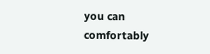you can comfortably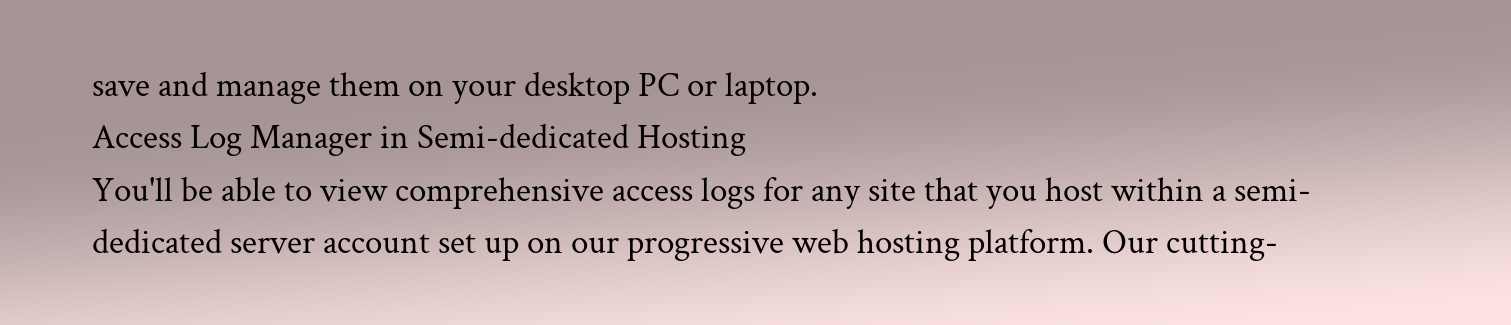save and manage them on your desktop PC or laptop.
Access Log Manager in Semi-dedicated Hosting
You'll be able to view comprehensive access logs for any site that you host within a semi-dedicated server account set up on our progressive web hosting platform. Our cutting-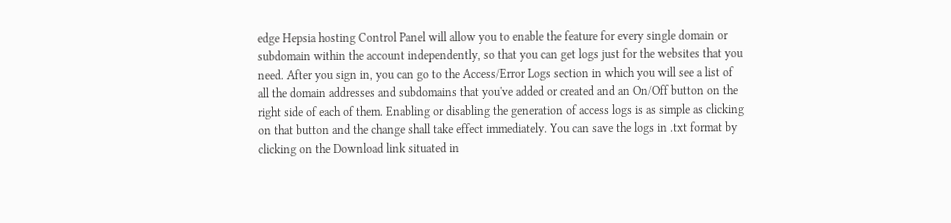edge Hepsia hosting Control Panel will allow you to enable the feature for every single domain or subdomain within the account independently, so that you can get logs just for the websites that you need. After you sign in, you can go to the Access/Error Logs section in which you will see a list of all the domain addresses and subdomains that you've added or created and an On/Off button on the right side of each of them. Enabling or disabling the generation of access logs is as simple as clicking on that button and the change shall take effect immediately. You can save the logs in .txt format by clicking on the Download link situated in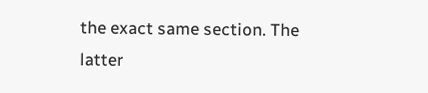the exact same section. The latter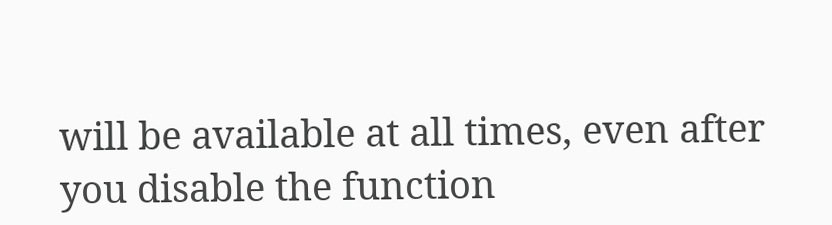will be available at all times, even after you disable the function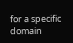for a specific domain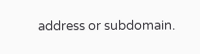address or subdomain.